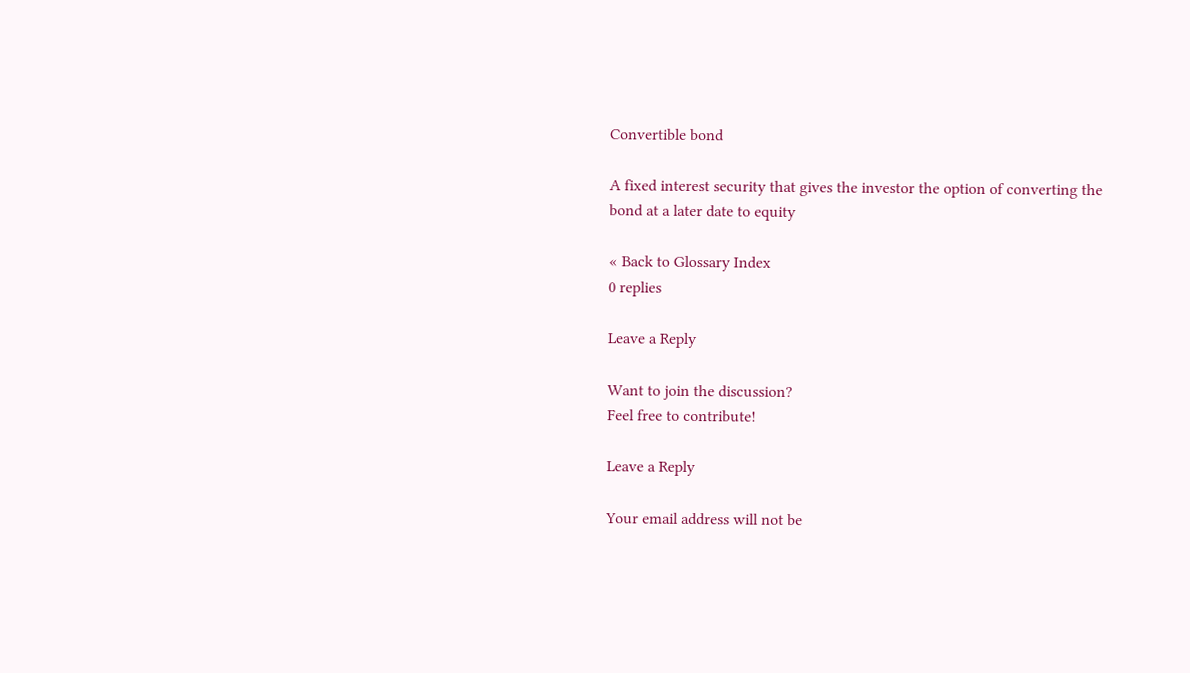Convertible bond

A fixed interest security that gives the investor the option of converting the bond at a later date to equity

« Back to Glossary Index
0 replies

Leave a Reply

Want to join the discussion?
Feel free to contribute!

Leave a Reply

Your email address will not be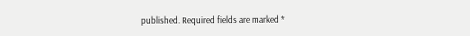published. Required fields are marked *